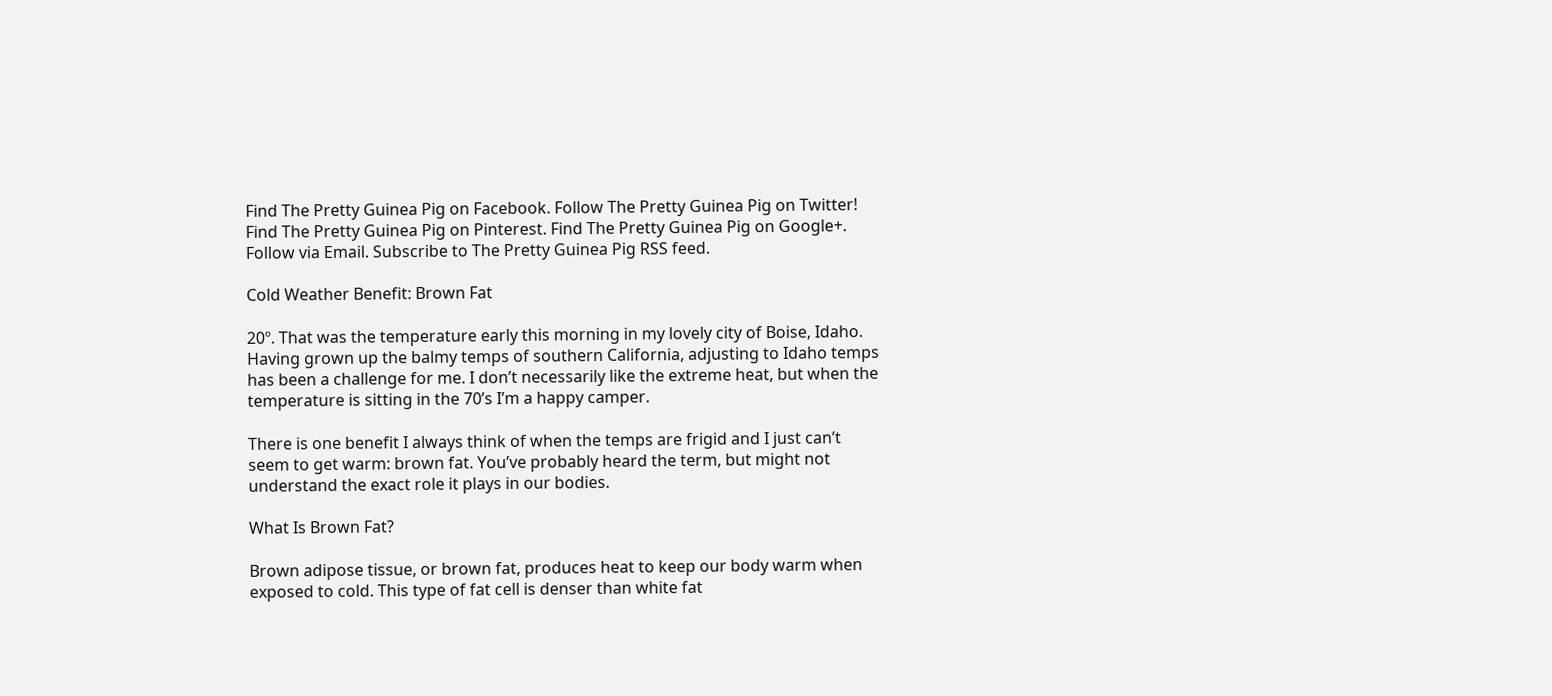Find The Pretty Guinea Pig on Facebook. Follow The Pretty Guinea Pig on Twitter! Find The Pretty Guinea Pig on Pinterest. Find The Pretty Guinea Pig on Google+. Follow via Email. Subscribe to The Pretty Guinea Pig RSS feed.

Cold Weather Benefit: Brown Fat

20º. That was the temperature early this morning in my lovely city of Boise, Idaho. Having grown up the balmy temps of southern California, adjusting to Idaho temps has been a challenge for me. I don’t necessarily like the extreme heat, but when the temperature is sitting in the 70’s I’m a happy camper.

There is one benefit I always think of when the temps are frigid and I just can’t seem to get warm: brown fat. You’ve probably heard the term, but might not understand the exact role it plays in our bodies.

What Is Brown Fat?

Brown adipose tissue, or brown fat, produces heat to keep our body warm when exposed to cold. This type of fat cell is denser than white fat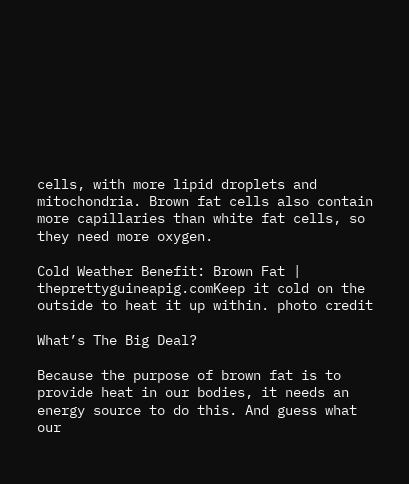cells, with more lipid droplets and mitochondria. Brown fat cells also contain more capillaries than white fat cells, so they need more oxygen.

Cold Weather Benefit: Brown Fat | theprettyguineapig.comKeep it cold on the outside to heat it up within. photo credit

What’s The Big Deal?

Because the purpose of brown fat is to provide heat in our bodies, it needs an energy source to do this. And guess what our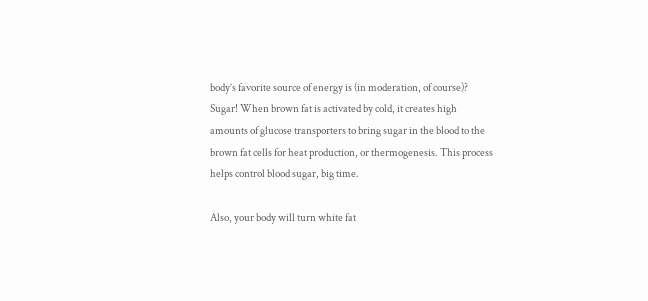body’s favorite source of energy is (in moderation, of course)? Sugar! When brown fat is activated by cold, it creates high amounts of glucose transporters to bring sugar in the blood to the brown fat cells for heat production, or thermogenesis. This process helps control blood sugar, big time.

Also, your body will turn white fat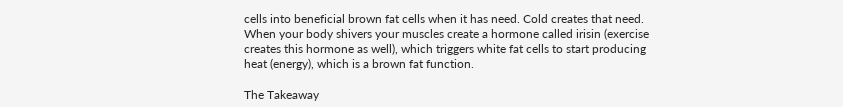cells into beneficial brown fat cells when it has need. Cold creates that need. When your body shivers your muscles create a hormone called irisin (exercise creates this hormone as well), which triggers white fat cells to start producing heat (energy), which is a brown fat function.

The Takeaway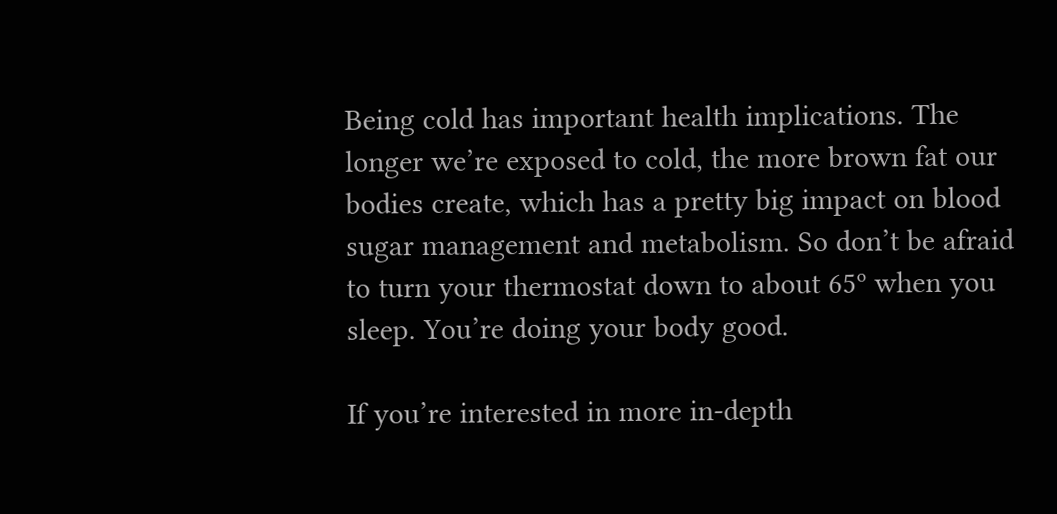Being cold has important health implications. The longer we’re exposed to cold, the more brown fat our bodies create, which has a pretty big impact on blood sugar management and metabolism. So don’t be afraid to turn your thermostat down to about 65º when you sleep. You’re doing your body good.

If you’re interested in more in-depth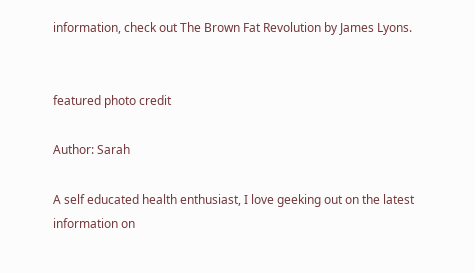information, check out The Brown Fat Revolution by James Lyons.


featured photo credit

Author: Sarah

A self educated health enthusiast, I love geeking out on the latest information on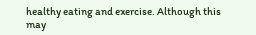healthy eating and exercise. Although this may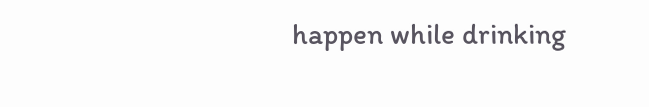happen while drinking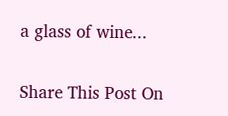a glass of wine...

Share This Post On